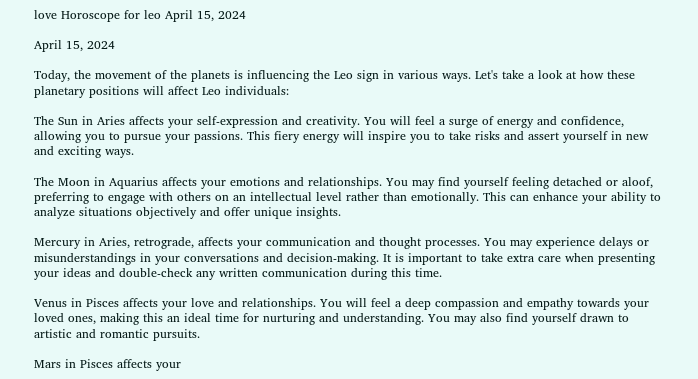love Horoscope for leo April 15, 2024

April 15, 2024

Today, the movement of the planets is influencing the Leo sign in various ways. Let's take a look at how these planetary positions will affect Leo individuals:

The Sun in Aries affects your self-expression and creativity. You will feel a surge of energy and confidence, allowing you to pursue your passions. This fiery energy will inspire you to take risks and assert yourself in new and exciting ways.

The Moon in Aquarius affects your emotions and relationships. You may find yourself feeling detached or aloof, preferring to engage with others on an intellectual level rather than emotionally. This can enhance your ability to analyze situations objectively and offer unique insights.

Mercury in Aries, retrograde, affects your communication and thought processes. You may experience delays or misunderstandings in your conversations and decision-making. It is important to take extra care when presenting your ideas and double-check any written communication during this time.

Venus in Pisces affects your love and relationships. You will feel a deep compassion and empathy towards your loved ones, making this an ideal time for nurturing and understanding. You may also find yourself drawn to artistic and romantic pursuits.

Mars in Pisces affects your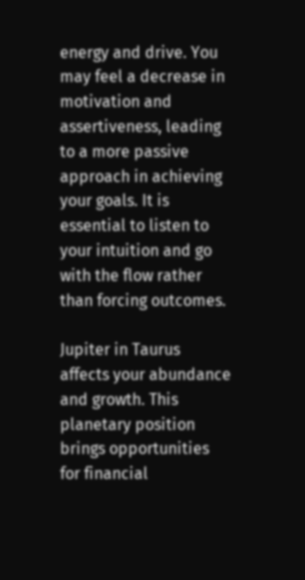energy and drive. You may feel a decrease in motivation and assertiveness, leading to a more passive approach in achieving your goals. It is essential to listen to your intuition and go with the flow rather than forcing outcomes.

Jupiter in Taurus affects your abundance and growth. This planetary position brings opportunities for financial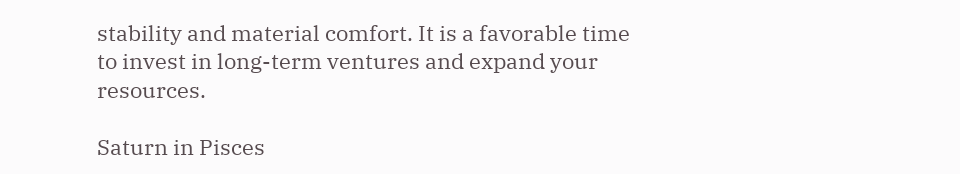stability and material comfort. It is a favorable time to invest in long-term ventures and expand your resources.

Saturn in Pisces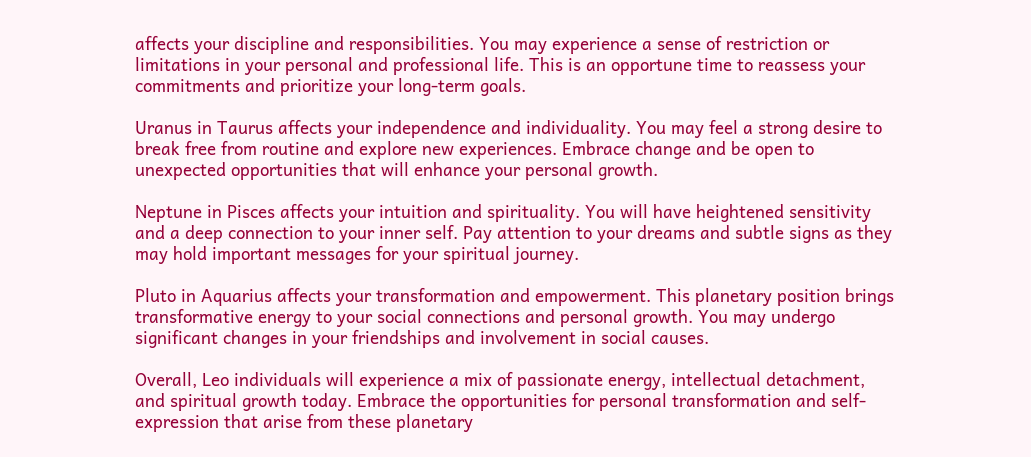affects your discipline and responsibilities. You may experience a sense of restriction or limitations in your personal and professional life. This is an opportune time to reassess your commitments and prioritize your long-term goals.

Uranus in Taurus affects your independence and individuality. You may feel a strong desire to break free from routine and explore new experiences. Embrace change and be open to unexpected opportunities that will enhance your personal growth.

Neptune in Pisces affects your intuition and spirituality. You will have heightened sensitivity and a deep connection to your inner self. Pay attention to your dreams and subtle signs as they may hold important messages for your spiritual journey.

Pluto in Aquarius affects your transformation and empowerment. This planetary position brings transformative energy to your social connections and personal growth. You may undergo significant changes in your friendships and involvement in social causes.

Overall, Leo individuals will experience a mix of passionate energy, intellectual detachment, and spiritual growth today. Embrace the opportunities for personal transformation and self-expression that arise from these planetary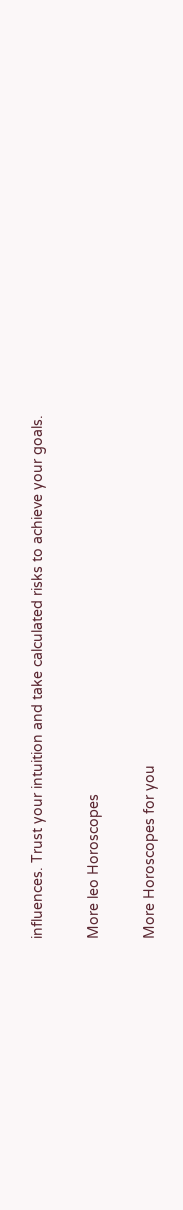influences. Trust your intuition and take calculated risks to achieve your goals.

More leo Horoscopes

More Horoscopes for you